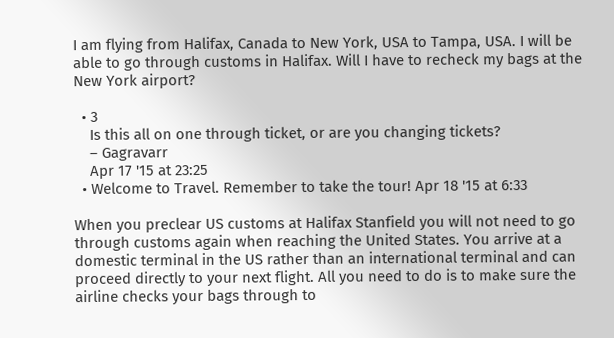I am flying from Halifax, Canada to New York, USA to Tampa, USA. I will be able to go through customs in Halifax. Will I have to recheck my bags at the New York airport?

  • 3
    Is this all on one through ticket, or are you changing tickets?
    – Gagravarr
    Apr 17 '15 at 23:25
  • Welcome to Travel. Remember to take the tour! Apr 18 '15 at 6:33

When you preclear US customs at Halifax Stanfield you will not need to go through customs again when reaching the United States. You arrive at a domestic terminal in the US rather than an international terminal and can proceed directly to your next flight. All you need to do is to make sure the airline checks your bags through to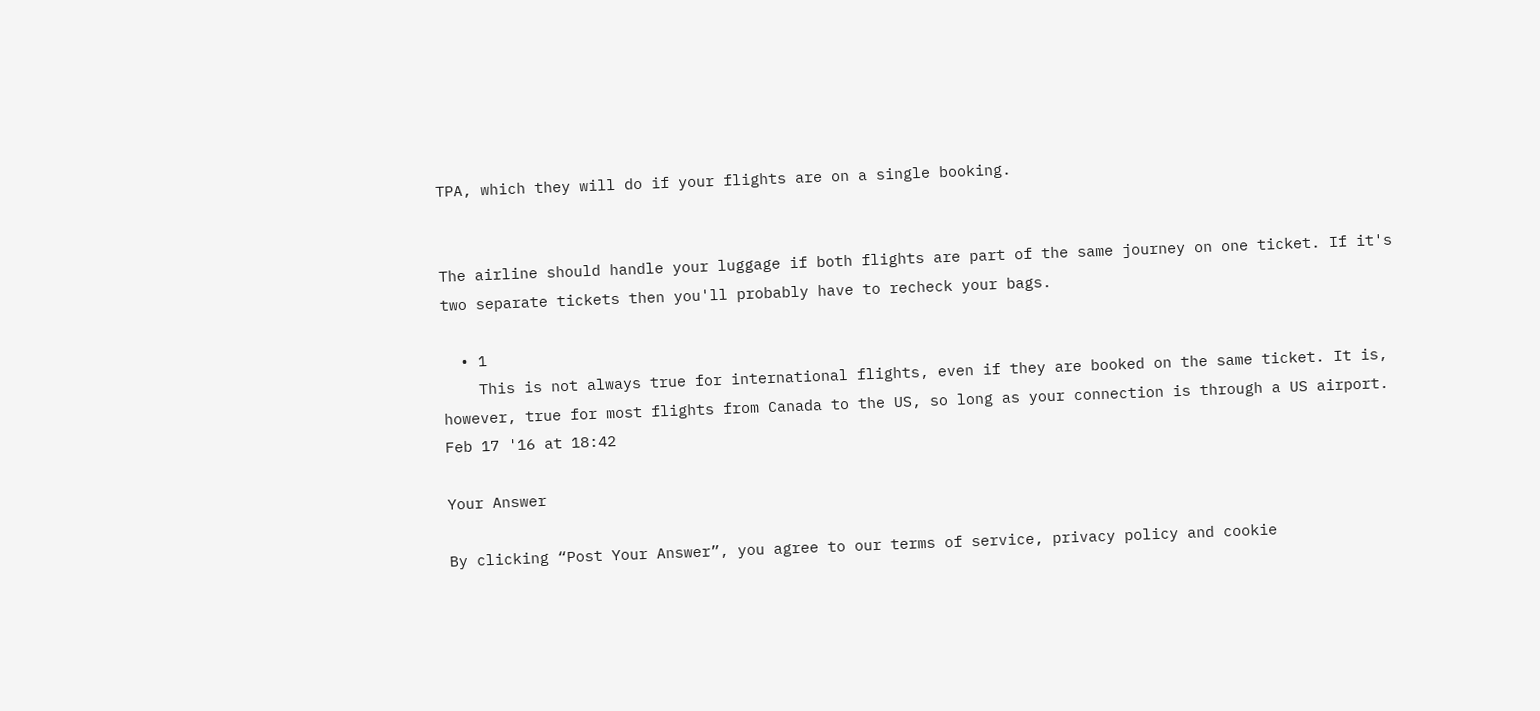TPA, which they will do if your flights are on a single booking.


The airline should handle your luggage if both flights are part of the same journey on one ticket. If it's two separate tickets then you'll probably have to recheck your bags.

  • 1
    This is not always true for international flights, even if they are booked on the same ticket. It is, however, true for most flights from Canada to the US, so long as your connection is through a US airport. Feb 17 '16 at 18:42

Your Answer

By clicking “Post Your Answer”, you agree to our terms of service, privacy policy and cookie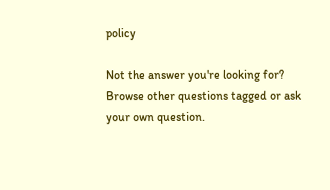policy

Not the answer you're looking for? Browse other questions tagged or ask your own question.